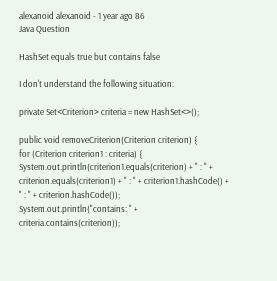alexanoid alexanoid - 1 year ago 86
Java Question

HashSet equals true but contains false

I don't understand the following situation:

private Set<Criterion> criteria = new HashSet<>();

public void removeCriterion(Criterion criterion) {
for (Criterion criterion1 : criteria) {
System.out.println(criterion1.equals(criterion) + " : " + criterion.equals(criterion1) + " : " + criterion1.hashCode() + " : " + criterion.hashCode());
System.out.println("contains: " + criteria.contains(criterion));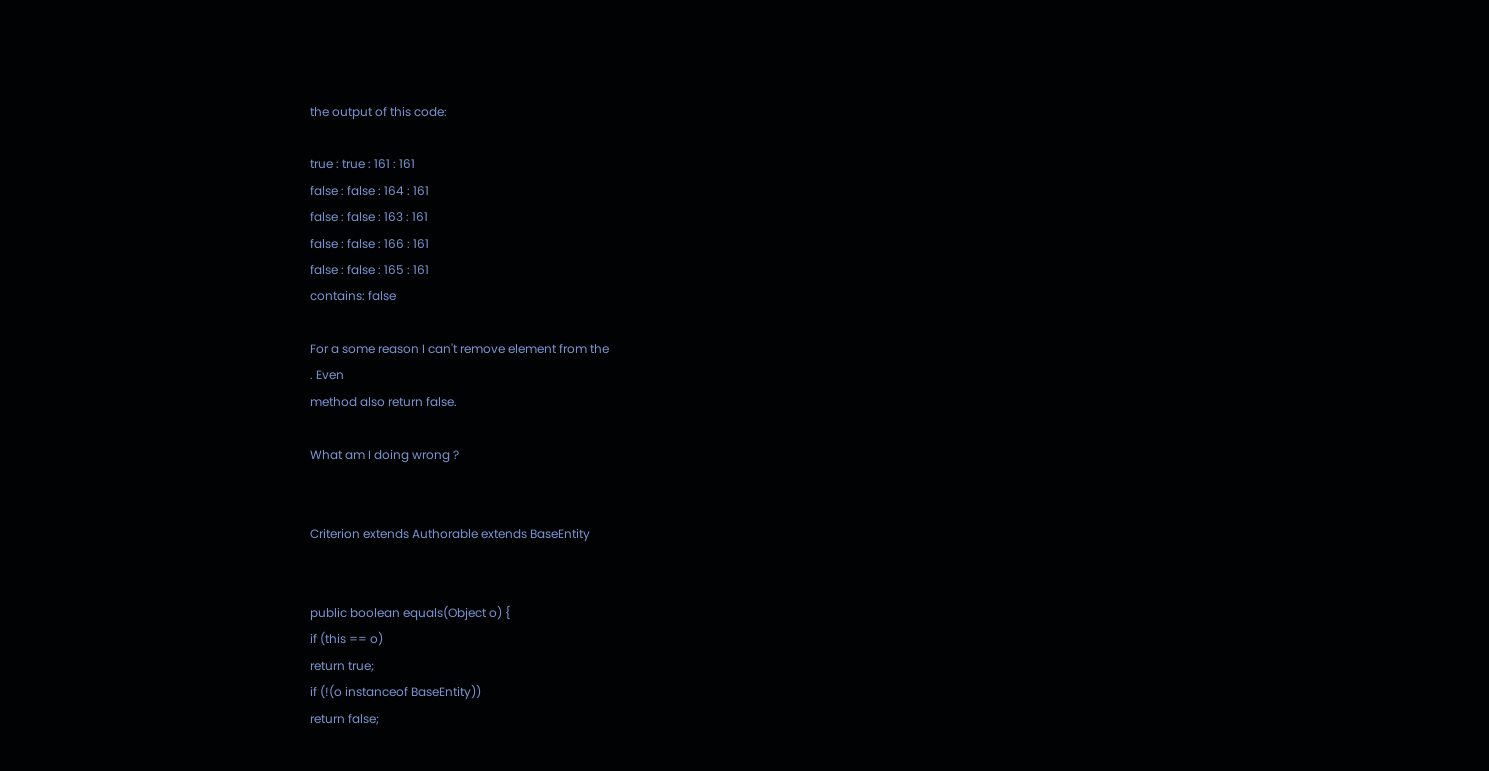the output of this code:

true : true : 161 : 161
false : false : 164 : 161
false : false : 163 : 161
false : false : 166 : 161
false : false : 165 : 161
contains: false

For a some reason I can't remove element from the
. Even
method also return false.

What am I doing wrong ?


Criterion extends Authorable extends BaseEntity


public boolean equals(Object o) {
if (this == o)
return true;
if (!(o instanceof BaseEntity))
return false;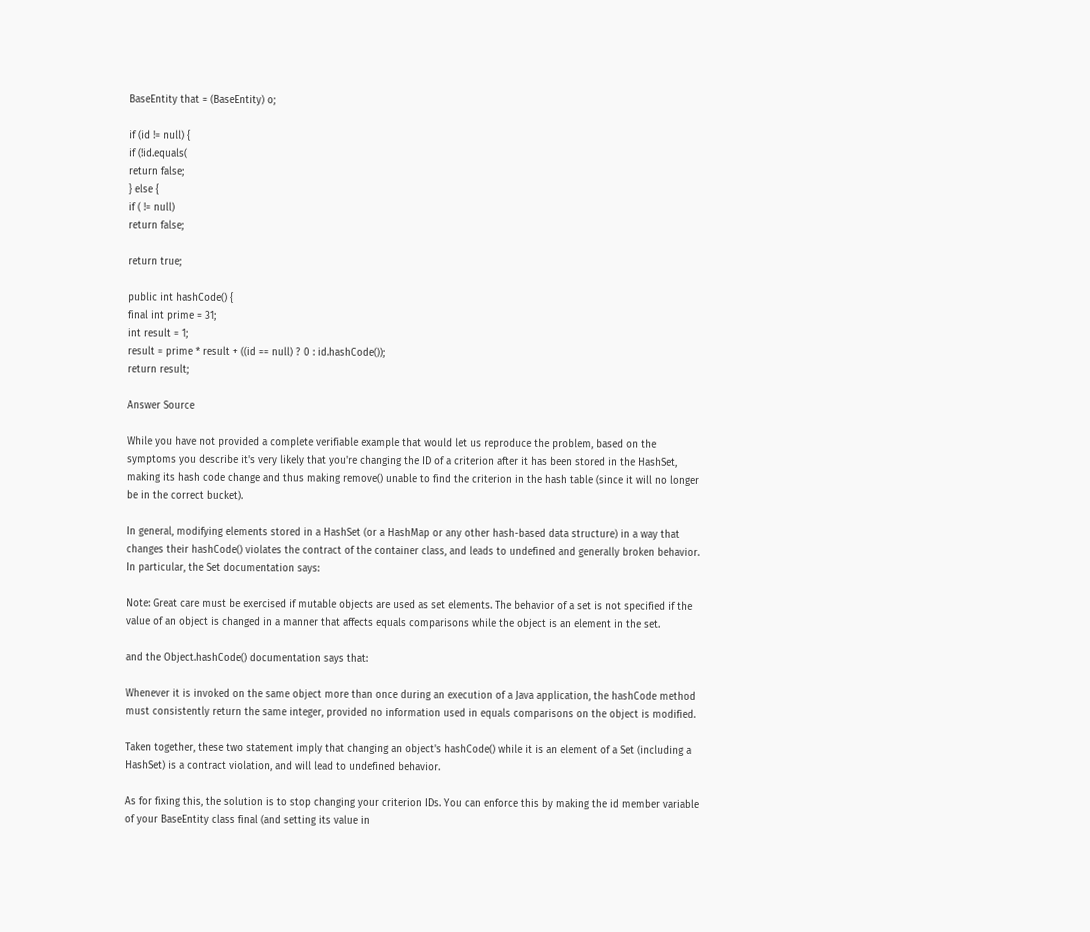BaseEntity that = (BaseEntity) o;

if (id != null) {
if (!id.equals(
return false;
} else {
if ( != null)
return false;

return true;

public int hashCode() {
final int prime = 31;
int result = 1;
result = prime * result + ((id == null) ? 0 : id.hashCode());
return result;

Answer Source

While you have not provided a complete verifiable example that would let us reproduce the problem, based on the symptoms you describe it's very likely that you're changing the ID of a criterion after it has been stored in the HashSet, making its hash code change and thus making remove() unable to find the criterion in the hash table (since it will no longer be in the correct bucket).

In general, modifying elements stored in a HashSet (or a HashMap or any other hash-based data structure) in a way that changes their hashCode() violates the contract of the container class, and leads to undefined and generally broken behavior. In particular, the Set documentation says:

Note: Great care must be exercised if mutable objects are used as set elements. The behavior of a set is not specified if the value of an object is changed in a manner that affects equals comparisons while the object is an element in the set.

and the Object.hashCode() documentation says that:

Whenever it is invoked on the same object more than once during an execution of a Java application, the hashCode method must consistently return the same integer, provided no information used in equals comparisons on the object is modified.

Taken together, these two statement imply that changing an object's hashCode() while it is an element of a Set (including a HashSet) is a contract violation, and will lead to undefined behavior.

As for fixing this, the solution is to stop changing your criterion IDs. You can enforce this by making the id member variable of your BaseEntity class final (and setting its value in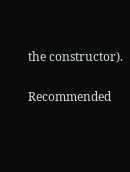the constructor).

Recommended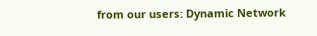from our users: Dynamic Network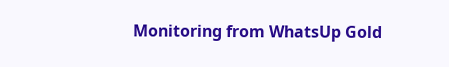Monitoring from WhatsUp Gold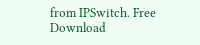from IPSwitch. Free Download